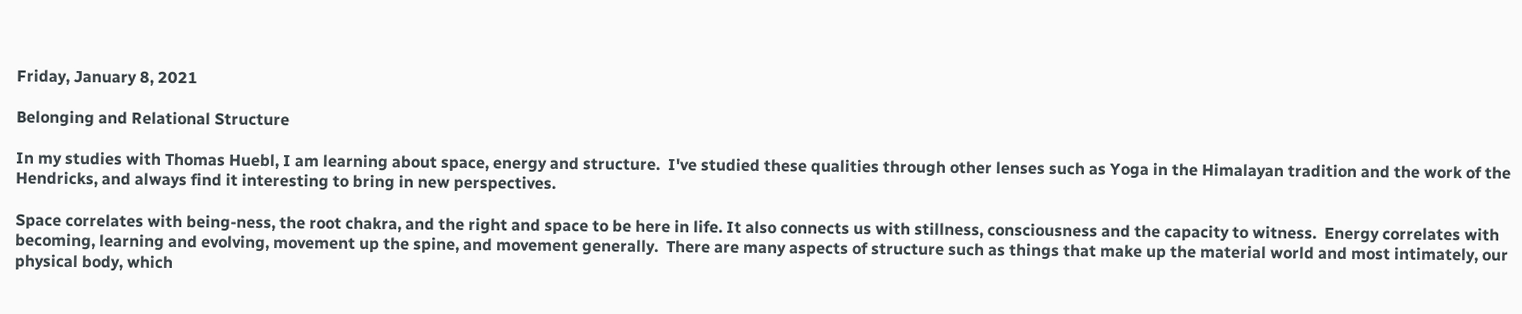Friday, January 8, 2021

Belonging and Relational Structure

In my studies with Thomas Huebl, I am learning about space, energy and structure.  I've studied these qualities through other lenses such as Yoga in the Himalayan tradition and the work of the Hendricks, and always find it interesting to bring in new perspectives.

Space correlates with being-ness, the root chakra, and the right and space to be here in life. It also connects us with stillness, consciousness and the capacity to witness.  Energy correlates with becoming, learning and evolving, movement up the spine, and movement generally.  There are many aspects of structure such as things that make up the material world and most intimately, our physical body, which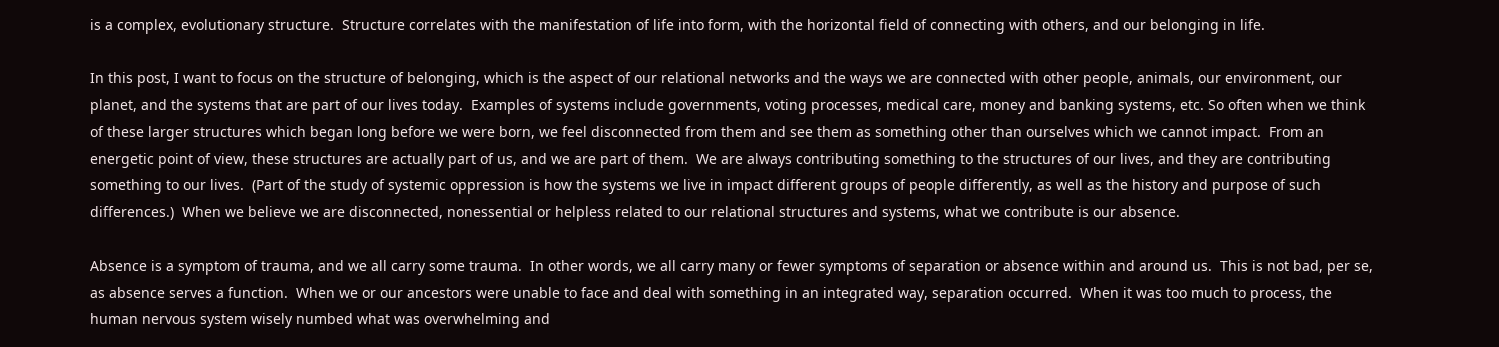is a complex, evolutionary structure.  Structure correlates with the manifestation of life into form, with the horizontal field of connecting with others, and our belonging in life.

In this post, I want to focus on the structure of belonging, which is the aspect of our relational networks and the ways we are connected with other people, animals, our environment, our planet, and the systems that are part of our lives today.  Examples of systems include governments, voting processes, medical care, money and banking systems, etc. So often when we think of these larger structures which began long before we were born, we feel disconnected from them and see them as something other than ourselves which we cannot impact.  From an energetic point of view, these structures are actually part of us, and we are part of them.  We are always contributing something to the structures of our lives, and they are contributing something to our lives.  (Part of the study of systemic oppression is how the systems we live in impact different groups of people differently, as well as the history and purpose of such differences.)  When we believe we are disconnected, nonessential or helpless related to our relational structures and systems, what we contribute is our absence.

Absence is a symptom of trauma, and we all carry some trauma.  In other words, we all carry many or fewer symptoms of separation or absence within and around us.  This is not bad, per se, as absence serves a function.  When we or our ancestors were unable to face and deal with something in an integrated way, separation occurred.  When it was too much to process, the human nervous system wisely numbed what was overwhelming and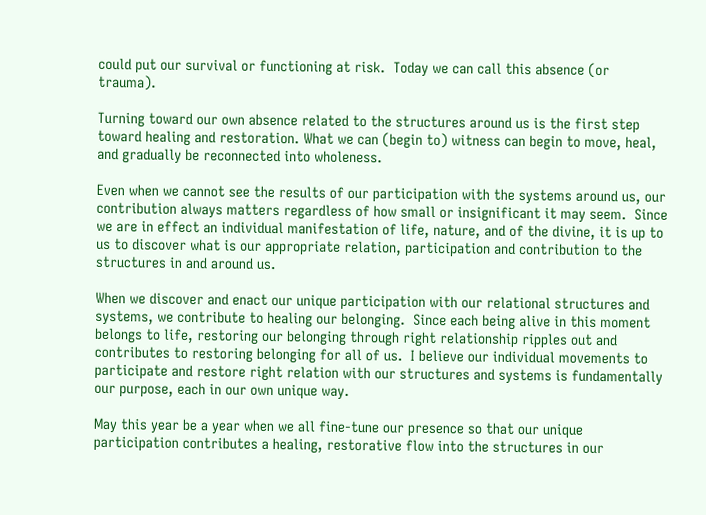could put our survival or functioning at risk.  Today we can call this absence (or trauma).

Turning toward our own absence related to the structures around us is the first step toward healing and restoration. What we can (begin to) witness can begin to move, heal, and gradually be reconnected into wholeness.

Even when we cannot see the results of our participation with the systems around us, our contribution always matters regardless of how small or insignificant it may seem.  Since we are in effect an individual manifestation of life, nature, and of the divine, it is up to us to discover what is our appropriate relation, participation and contribution to the structures in and around us.

When we discover and enact our unique participation with our relational structures and systems, we contribute to healing our belonging.  Since each being alive in this moment belongs to life, restoring our belonging through right relationship ripples out and contributes to restoring belonging for all of us.  I believe our individual movements to participate and restore right relation with our structures and systems is fundamentally our purpose, each in our own unique way.

May this year be a year when we all fine-tune our presence so that our unique participation contributes a healing, restorative flow into the structures in our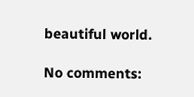beautiful world.

No comments: